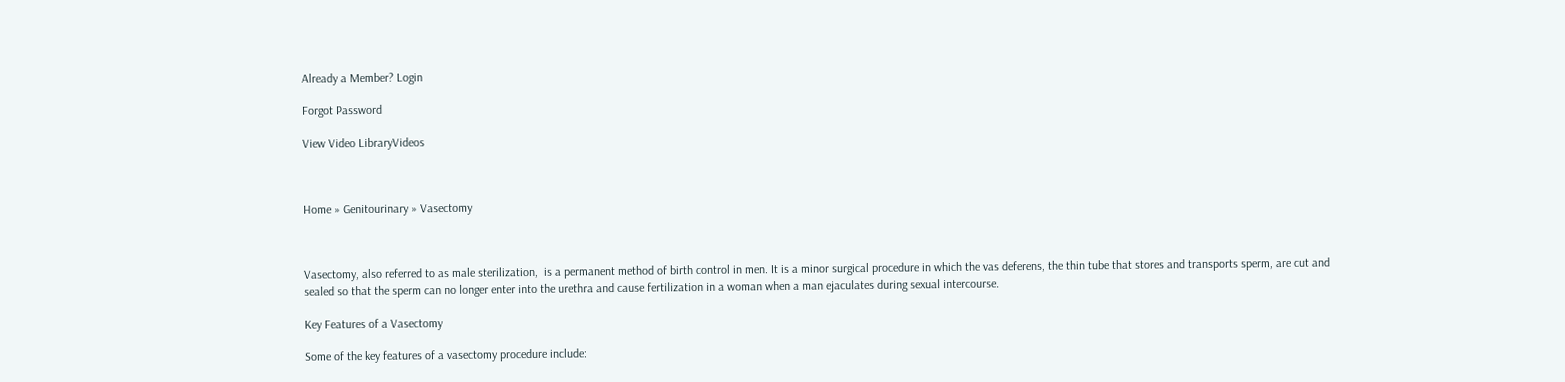Already a Member? Login

Forgot Password

View Video LibraryVideos



Home » Genitourinary » Vasectomy



Vasectomy, also referred to as male sterilization,  is a permanent method of birth control in men. It is a minor surgical procedure in which the vas deferens, the thin tube that stores and transports sperm, are cut and sealed so that the sperm can no longer enter into the urethra and cause fertilization in a woman when a man ejaculates during sexual intercourse.

Key Features of a Vasectomy

Some of the key features of a vasectomy procedure include: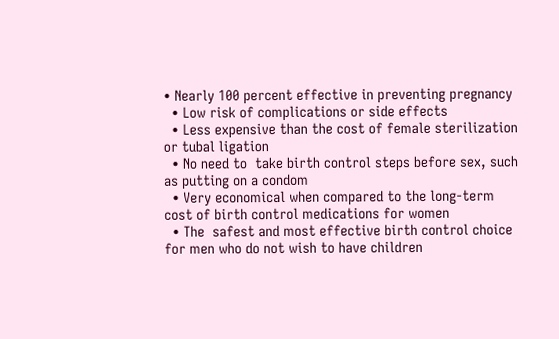• Nearly 100 percent effective in preventing pregnancy
  • Low risk of complications or side effects
  • Less expensive than the cost of female sterilization or tubal ligation
  • No need to  take birth control steps before sex, such as putting on a condom
  • Very economical when compared to the long-term cost of birth control medications for women
  • The  safest and most effective birth control choice for men who do not wish to have children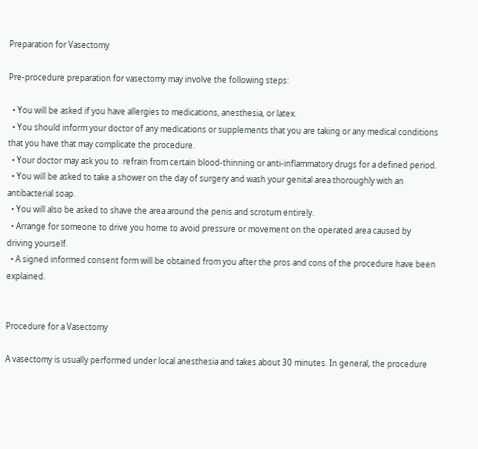Preparation for Vasectomy

Pre-procedure preparation for vasectomy may involve the following steps:

  • You will be asked if you have allergies to medications, anesthesia, or latex.
  • You should inform your doctor of any medications or supplements that you are taking or any medical conditions that you have that may complicate the procedure.
  • Your doctor may ask you to  refrain from certain blood-thinning or anti-inflammatory drugs for a defined period.
  • You will be asked to take a shower on the day of surgery and wash your genital area thoroughly with an antibacterial soap.
  • You will also be asked to shave the area around the penis and scrotum entirely.
  • Arrange for someone to drive you home to avoid pressure or movement on the operated area caused by driving yourself.
  • A signed informed consent form will be obtained from you after the pros and cons of the procedure have been explained.


Procedure for a Vasectomy

A vasectomy is usually performed under local anesthesia and takes about 30 minutes. In general, the procedure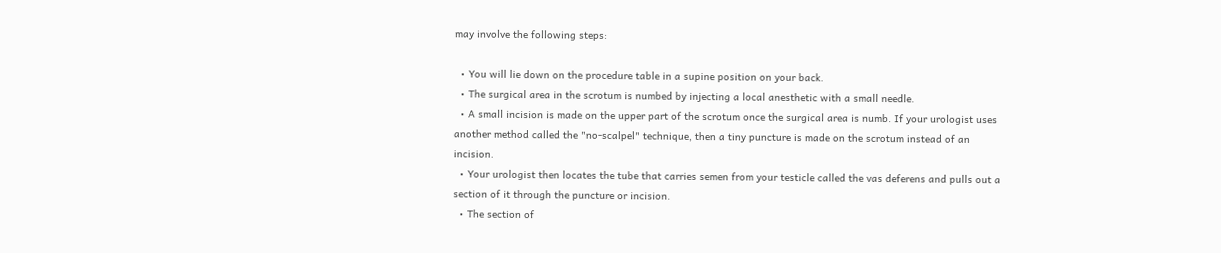may involve the following steps:

  • You will lie down on the procedure table in a supine position on your back.
  • The surgical area in the scrotum is numbed by injecting a local anesthetic with a small needle.
  • A small incision is made on the upper part of the scrotum once the surgical area is numb. If your urologist uses another method called the "no-scalpel" technique, then a tiny puncture is made on the scrotum instead of an incision.
  • Your urologist then locates the tube that carries semen from your testicle called the vas deferens and pulls out a section of it through the puncture or incision.
  • The section of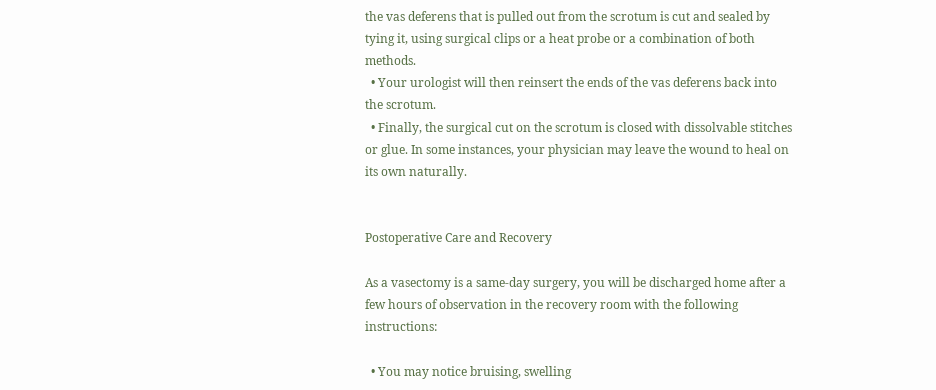the vas deferens that is pulled out from the scrotum is cut and sealed by tying it, using surgical clips or a heat probe or a combination of both methods.
  • Your urologist will then reinsert the ends of the vas deferens back into the scrotum.
  • Finally, the surgical cut on the scrotum is closed with dissolvable stitches or glue. In some instances, your physician may leave the wound to heal on its own naturally.


Postoperative Care and Recovery

As a vasectomy is a same-day surgery, you will be discharged home after a few hours of observation in the recovery room with the following instructions:

  • You may notice bruising, swelling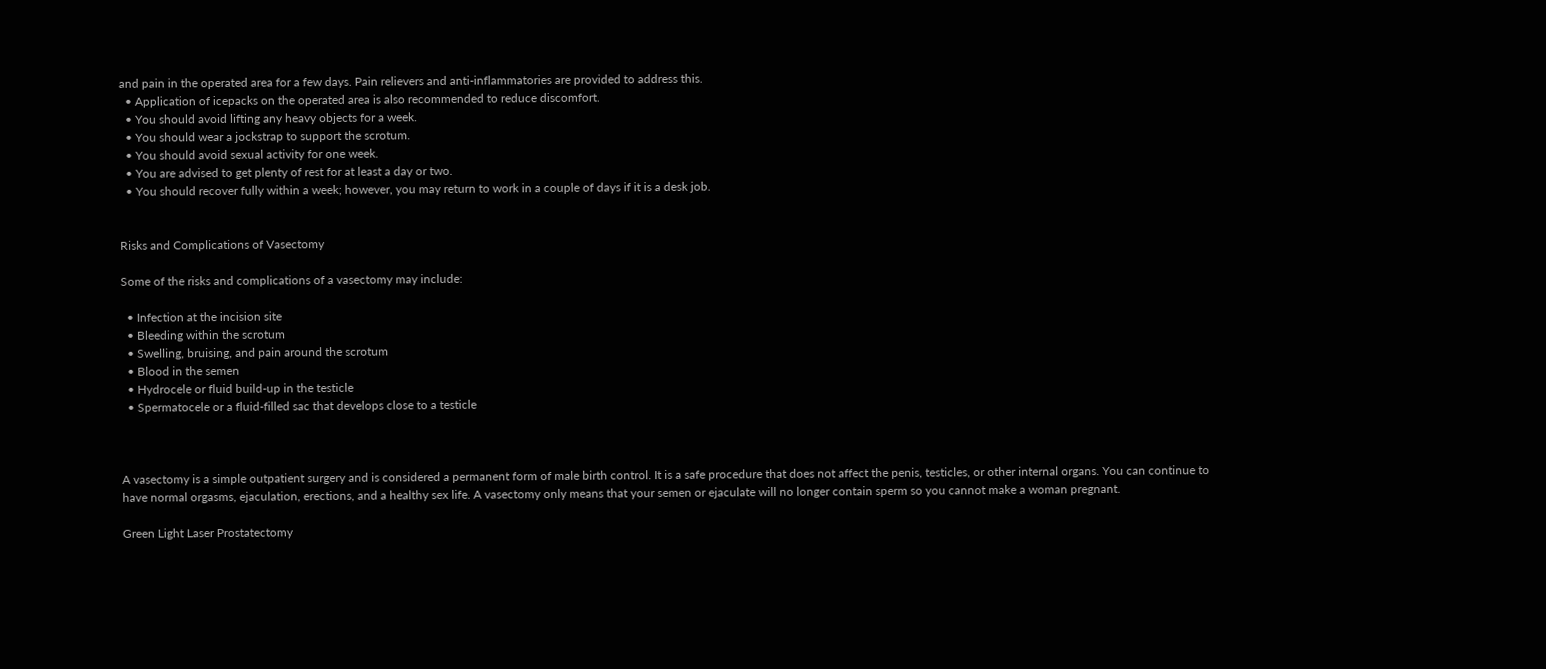and pain in the operated area for a few days. Pain relievers and anti-inflammatories are provided to address this.
  • Application of icepacks on the operated area is also recommended to reduce discomfort.
  • You should avoid lifting any heavy objects for a week.
  • You should wear a jockstrap to support the scrotum.
  • You should avoid sexual activity for one week.
  • You are advised to get plenty of rest for at least a day or two.
  • You should recover fully within a week; however, you may return to work in a couple of days if it is a desk job.


Risks and Complications of Vasectomy

Some of the risks and complications of a vasectomy may include:

  • Infection at the incision site
  • Bleeding within the scrotum
  • Swelling, bruising, and pain around the scrotum
  • Blood in the semen
  • Hydrocele or fluid build-up in the testicle
  • Spermatocele or a fluid-filled sac that develops close to a testicle



A vasectomy is a simple outpatient surgery and is considered a permanent form of male birth control. It is a safe procedure that does not affect the penis, testicles, or other internal organs. You can continue to have normal orgasms, ejaculation, erections, and a healthy sex life. A vasectomy only means that your semen or ejaculate will no longer contain sperm so you cannot make a woman pregnant.

Green Light Laser Prostatectomy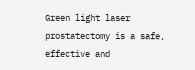Green light laser prostatectomy is a safe, effective and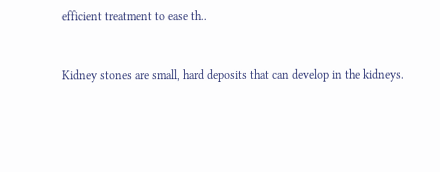efficient treatment to ease th..


Kidney stones are small, hard deposits that can develop in the kidneys.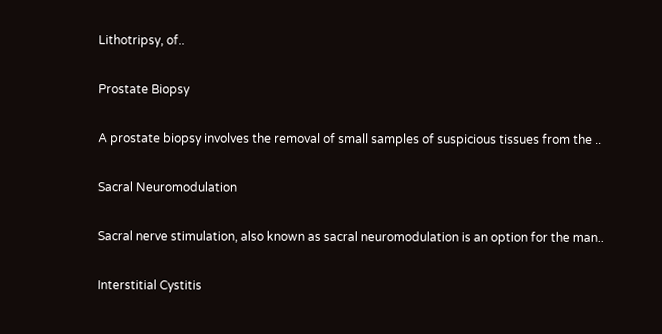Lithotripsy, of..

Prostate Biopsy

A prostate biopsy involves the removal of small samples of suspicious tissues from the ..

Sacral Neuromodulation

Sacral nerve stimulation, also known as sacral neuromodulation is an option for the man..

Interstitial Cystitis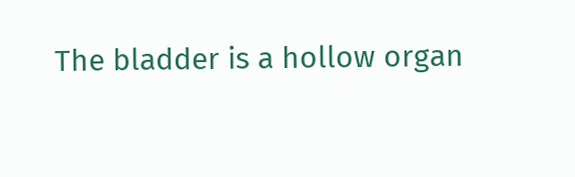The bladder is a hollow organ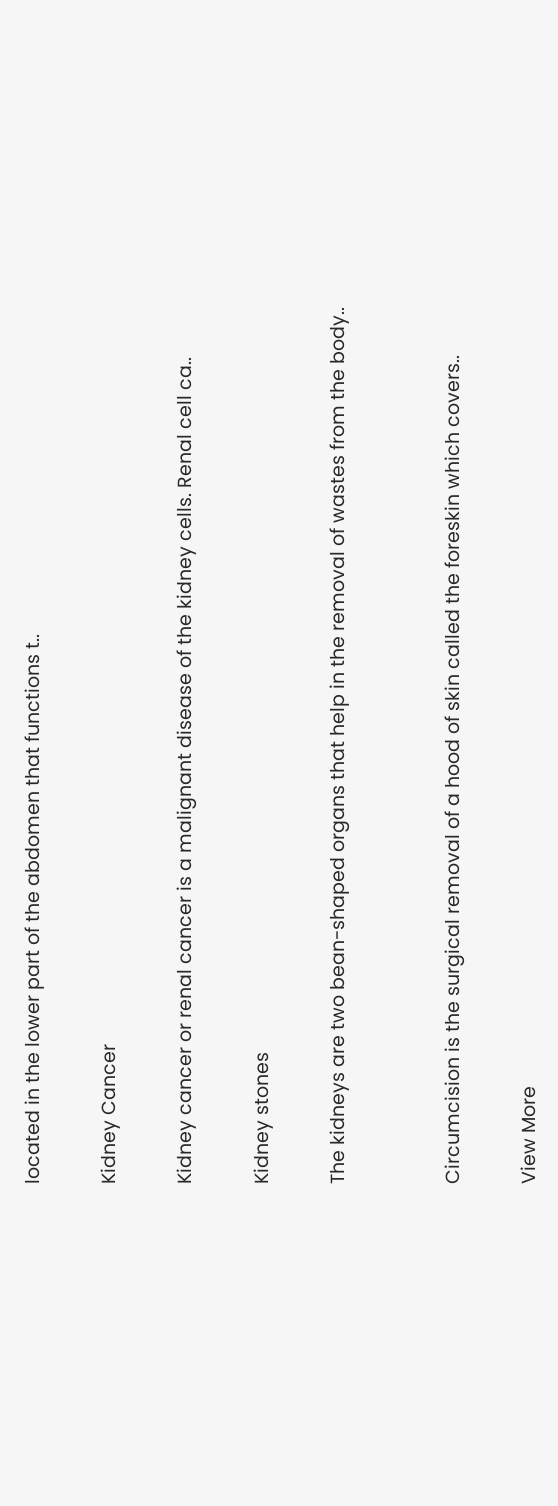located in the lower part of the abdomen that functions t..

Kidney Cancer

Kidney cancer or renal cancer is a malignant disease of the kidney cells. Renal cell ca..

Kidney stones

The kidneys are two bean-shaped organs that help in the removal of wastes from the body..


Circumcision is the surgical removal of a hood of skin called the foreskin which covers..

View More